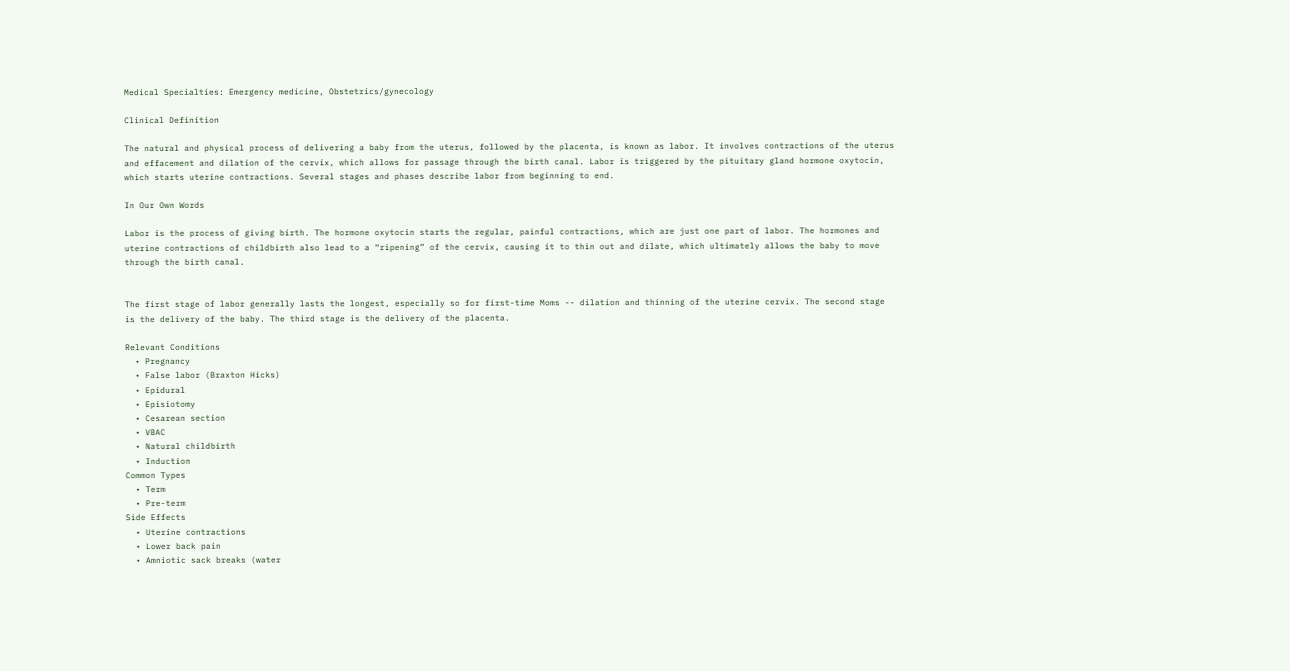Medical Specialties: Emergency medicine, Obstetrics/gynecology

Clinical Definition

The natural and physical process of delivering a baby from the uterus, followed by the placenta, is known as labor. It involves contractions of the uterus and effacement and dilation of the cervix, which allows for passage through the birth canal. Labor is triggered by the pituitary gland hormone oxytocin, which starts uterine contractions. Several stages and phases describe labor from beginning to end.

In Our Own Words

Labor is the process of giving birth. The hormone oxytocin starts the regular, painful contractions, which are just one part of labor. The hormones and uterine contractions of childbirth also lead to a “ripening” of the cervix, causing it to thin out and dilate, which ultimately allows the baby to move through the birth canal.


The first stage of labor generally lasts the longest, especially so for first-time Moms -- dilation and thinning of the uterine cervix. The second stage is the delivery of the baby. The third stage is the delivery of the placenta.

Relevant Conditions
  • Pregnancy
  • False labor (Braxton Hicks)
  • Epidural
  • Episiotomy
  • Cesarean section
  • VBAC
  • Natural childbirth
  • Induction
Common Types
  • Term
  • Pre-term
Side Effects
  • Uterine contractions
  • Lower back pain
  • Amniotic sack breaks (water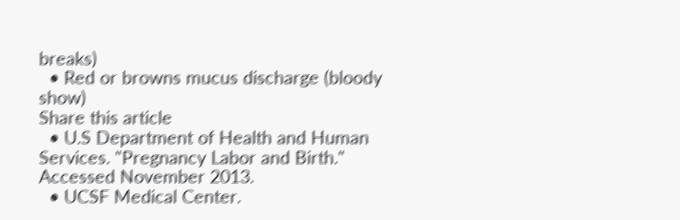breaks)
  • Red or browns mucus discharge (bloody show)
Share this article
  • U.S Department of Health and Human Services. "Pregnancy Labor and Birth." Accessed November 2013.
  • UCSF Medical Center.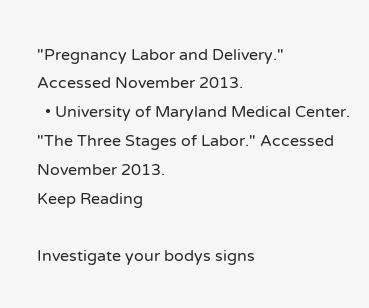"Pregnancy Labor and Delivery." Accessed November 2013.
  • University of Maryland Medical Center. "The Three Stages of Labor." Accessed November 2013.
Keep Reading

Investigate your bodys signs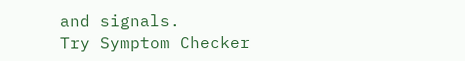and signals.
Try Symptom Checker